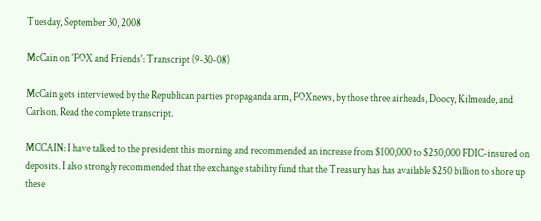Tuesday, September 30, 2008

McCain on 'FOX and Friends': Transcript (9-30-08)

McCain gets interviewed by the Republican parties propaganda arm, FOXnews, by those three airheads, Doocy, Kilmeade, and Carlson. Read the complete transcript.

MCCAIN: I have talked to the president this morning and recommended an increase from $100,000 to $250,000 FDIC-insured on deposits. I also strongly recommended that the exchange stability fund that the Treasury has has available $250 billion to shore up these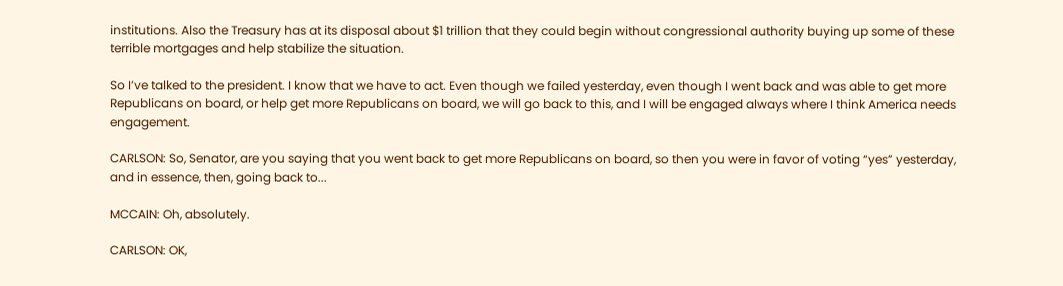institutions. Also the Treasury has at its disposal about $1 trillion that they could begin without congressional authority buying up some of these terrible mortgages and help stabilize the situation.

So I’ve talked to the president. I know that we have to act. Even though we failed yesterday, even though I went back and was able to get more Republicans on board, or help get more Republicans on board, we will go back to this, and I will be engaged always where I think America needs engagement.

CARLSON: So, Senator, are you saying that you went back to get more Republicans on board, so then you were in favor of voting “yes” yesterday, and in essence, then, going back to...

MCCAIN: Oh, absolutely.

CARLSON: OK,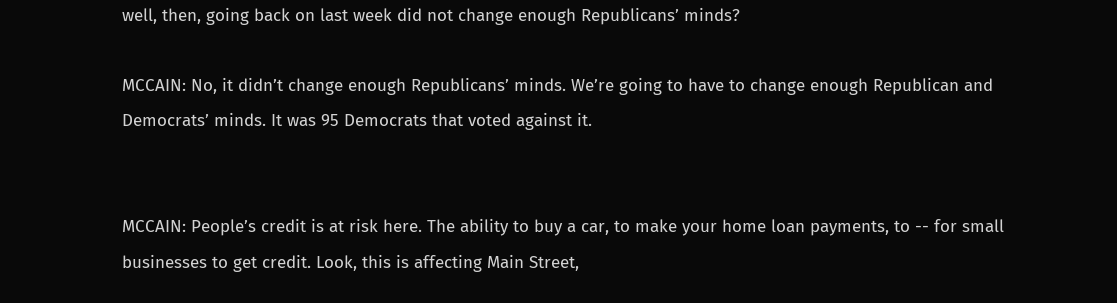well, then, going back on last week did not change enough Republicans’ minds?

MCCAIN: No, it didn’t change enough Republicans’ minds. We’re going to have to change enough Republican and Democrats’ minds. It was 95 Democrats that voted against it.


MCCAIN: People’s credit is at risk here. The ability to buy a car, to make your home loan payments, to -- for small businesses to get credit. Look, this is affecting Main Street,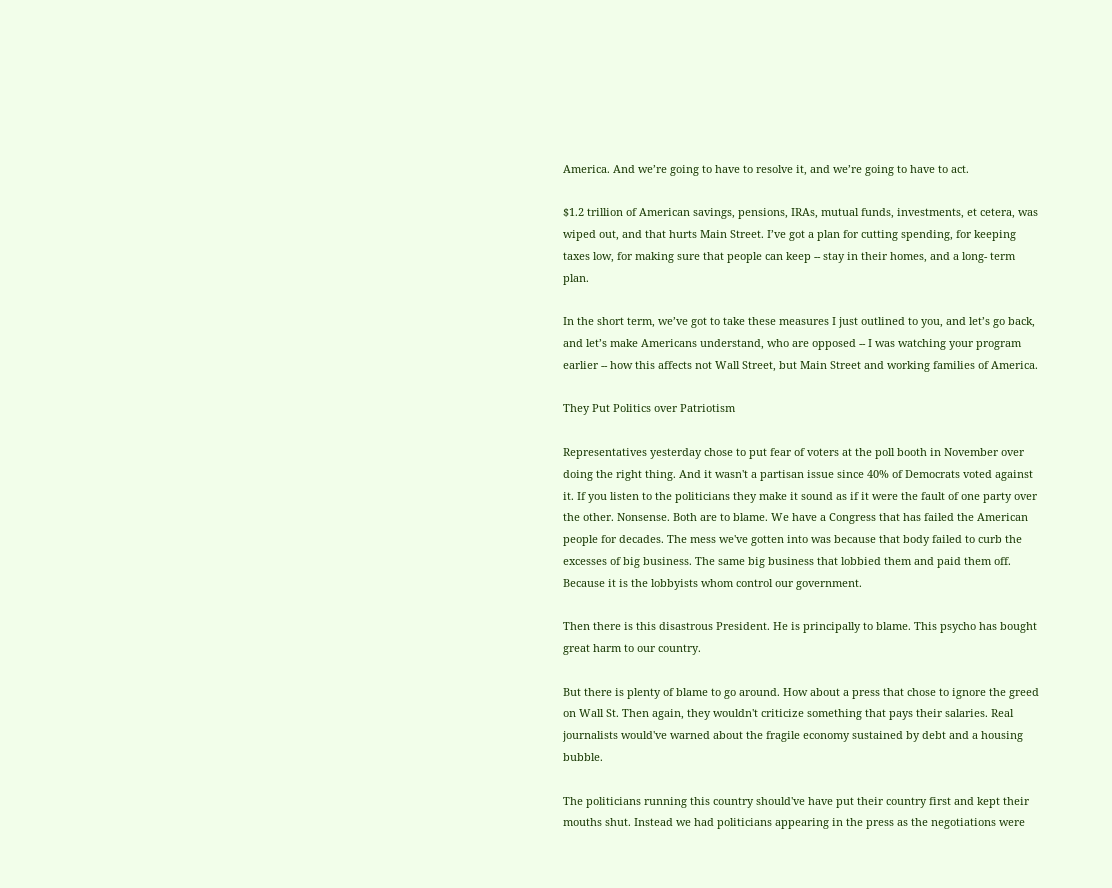America. And we’re going to have to resolve it, and we’re going to have to act.

$1.2 trillion of American savings, pensions, IRAs, mutual funds, investments, et cetera, was wiped out, and that hurts Main Street. I’ve got a plan for cutting spending, for keeping taxes low, for making sure that people can keep -- stay in their homes, and a long- term plan.

In the short term, we’ve got to take these measures I just outlined to you, and let’s go back, and let’s make Americans understand, who are opposed -- I was watching your program earlier -- how this affects not Wall Street, but Main Street and working families of America.

They Put Politics over Patriotism

Representatives yesterday chose to put fear of voters at the poll booth in November over doing the right thing. And it wasn't a partisan issue since 40% of Democrats voted against it. If you listen to the politicians they make it sound as if it were the fault of one party over the other. Nonsense. Both are to blame. We have a Congress that has failed the American people for decades. The mess we've gotten into was because that body failed to curb the excesses of big business. The same big business that lobbied them and paid them off. Because it is the lobbyists whom control our government.

Then there is this disastrous President. He is principally to blame. This psycho has bought great harm to our country.

But there is plenty of blame to go around. How about a press that chose to ignore the greed on Wall St. Then again, they wouldn't criticize something that pays their salaries. Real journalists would've warned about the fragile economy sustained by debt and a housing bubble.

The politicians running this country should've have put their country first and kept their mouths shut. Instead we had politicians appearing in the press as the negotiations were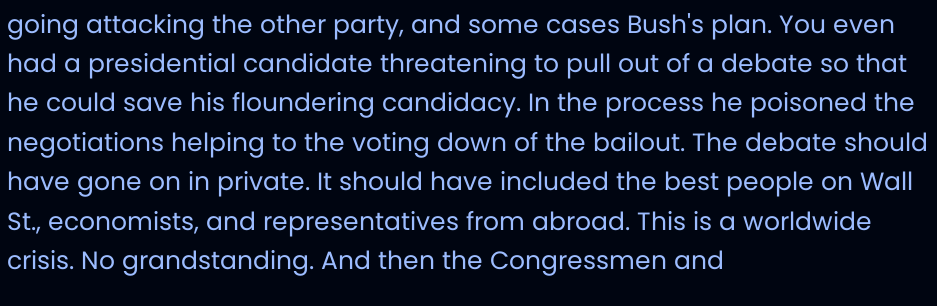going attacking the other party, and some cases Bush's plan. You even had a presidential candidate threatening to pull out of a debate so that he could save his floundering candidacy. In the process he poisoned the negotiations helping to the voting down of the bailout. The debate should have gone on in private. It should have included the best people on Wall St., economists, and representatives from abroad. This is a worldwide crisis. No grandstanding. And then the Congressmen and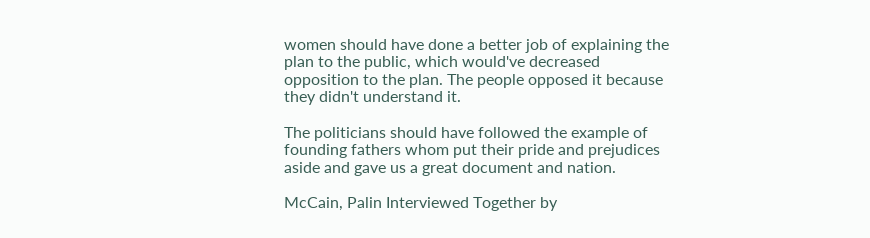women should have done a better job of explaining the plan to the public, which would've decreased opposition to the plan. The people opposed it because they didn't understand it.

The politicians should have followed the example of founding fathers whom put their pride and prejudices aside and gave us a great document and nation.

McCain, Palin Interviewed Together by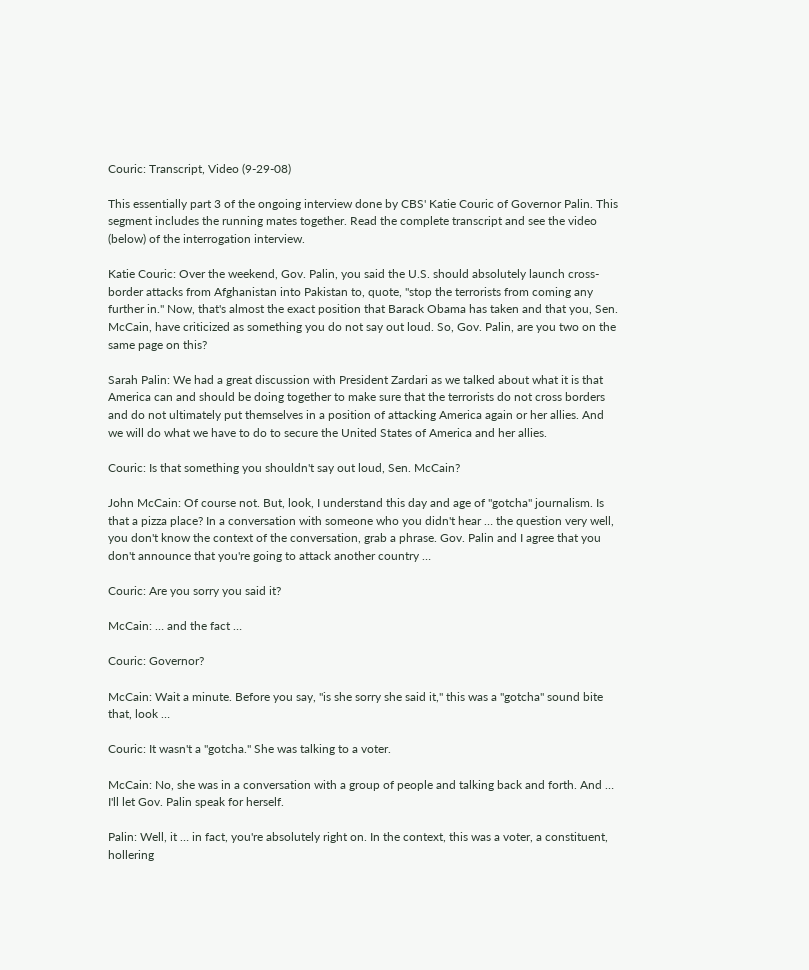Couric: Transcript, Video (9-29-08)

This essentially part 3 of the ongoing interview done by CBS' Katie Couric of Governor Palin. This segment includes the running mates together. Read the complete transcript and see the video (below) of the interrogation interview.

Katie Couric: Over the weekend, Gov. Palin, you said the U.S. should absolutely launch cross-border attacks from Afghanistan into Pakistan to, quote, "stop the terrorists from coming any further in." Now, that's almost the exact position that Barack Obama has taken and that you, Sen. McCain, have criticized as something you do not say out loud. So, Gov. Palin, are you two on the same page on this?

Sarah Palin: We had a great discussion with President Zardari as we talked about what it is that America can and should be doing together to make sure that the terrorists do not cross borders and do not ultimately put themselves in a position of attacking America again or her allies. And we will do what we have to do to secure the United States of America and her allies.

Couric: Is that something you shouldn't say out loud, Sen. McCain?

John McCain: Of course not. But, look, I understand this day and age of "gotcha" journalism. Is that a pizza place? In a conversation with someone who you didn't hear … the question very well, you don't know the context of the conversation, grab a phrase. Gov. Palin and I agree that you don't announce that you're going to attack another country …

Couric: Are you sorry you said it?

McCain: … and the fact …

Couric: Governor?

McCain: Wait a minute. Before you say, "is she sorry she said it," this was a "gotcha" sound bite that, look …

Couric: It wasn't a "gotcha." She was talking to a voter.

McCain: No, she was in a conversation with a group of people and talking back and forth. And … I'll let Gov. Palin speak for herself.

Palin: Well, it … in fact, you're absolutely right on. In the context, this was a voter, a constituent, hollering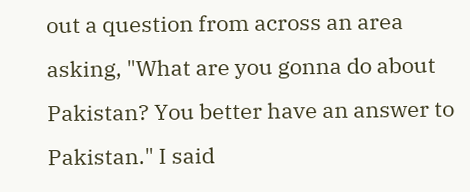out a question from across an area asking, "What are you gonna do about Pakistan? You better have an answer to Pakistan." I said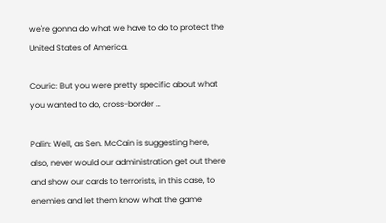we're gonna do what we have to do to protect the United States of America.

Couric: But you were pretty specific about what you wanted to do, cross-border …

Palin: Well, as Sen. McCain is suggesting here, also, never would our administration get out there and show our cards to terrorists, in this case, to enemies and let them know what the game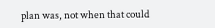plan was, not when that could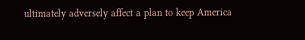ultimately adversely affect a plan to keep America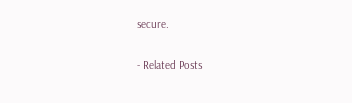secure.

- Related Posts